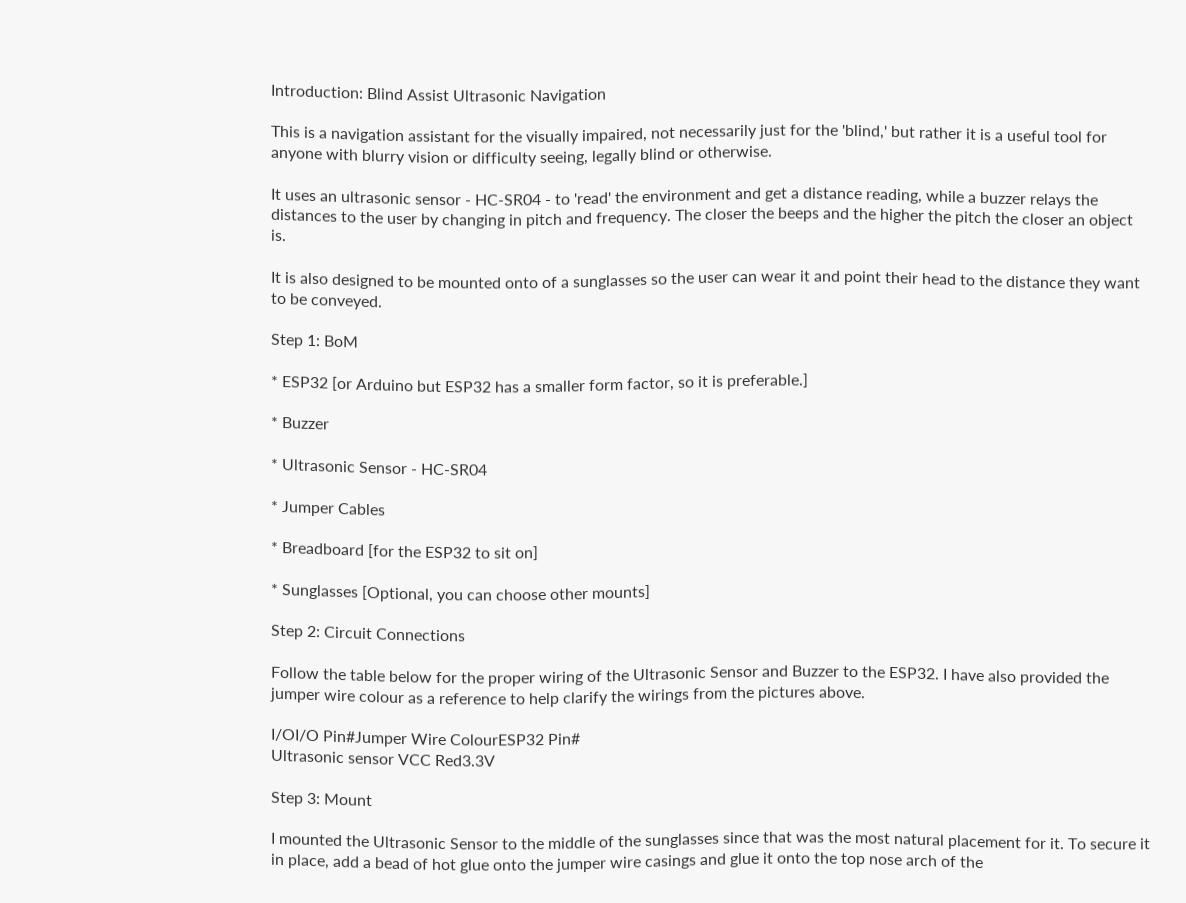Introduction: Blind Assist Ultrasonic Navigation

This is a navigation assistant for the visually impaired, not necessarily just for the 'blind,' but rather it is a useful tool for anyone with blurry vision or difficulty seeing, legally blind or otherwise.

It uses an ultrasonic sensor - HC-SR04 - to 'read' the environment and get a distance reading, while a buzzer relays the distances to the user by changing in pitch and frequency. The closer the beeps and the higher the pitch the closer an object is.

It is also designed to be mounted onto of a sunglasses so the user can wear it and point their head to the distance they want to be conveyed.

Step 1: BoM

* ESP32 [or Arduino but ESP32 has a smaller form factor, so it is preferable.]

* Buzzer

* Ultrasonic Sensor - HC-SR04

* Jumper Cables

* Breadboard [for the ESP32 to sit on]

* Sunglasses [Optional, you can choose other mounts]

Step 2: Circuit Connections

Follow the table below for the proper wiring of the Ultrasonic Sensor and Buzzer to the ESP32. I have also provided the jumper wire colour as a reference to help clarify the wirings from the pictures above.

I/OI/O Pin#Jumper Wire ColourESP32 Pin#
Ultrasonic sensor VCC Red3.3V

Step 3: Mount

I mounted the Ultrasonic Sensor to the middle of the sunglasses since that was the most natural placement for it. To secure it in place, add a bead of hot glue onto the jumper wire casings and glue it onto the top nose arch of the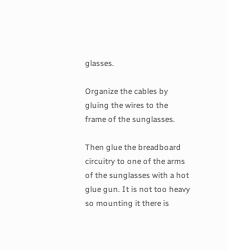glasses.

Organize the cables by gluing the wires to the frame of the sunglasses.

Then glue the breadboard circuitry to one of the arms of the sunglasses with a hot glue gun. It is not too heavy so mounting it there is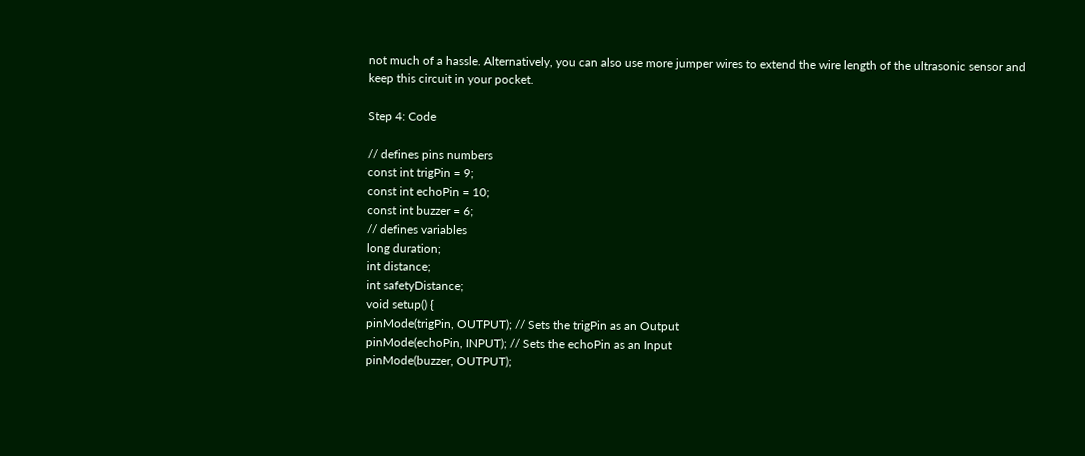not much of a hassle. Alternatively, you can also use more jumper wires to extend the wire length of the ultrasonic sensor and keep this circuit in your pocket.

Step 4: Code

// defines pins numbers
const int trigPin = 9;
const int echoPin = 10;
const int buzzer = 6;
// defines variables
long duration;
int distance;
int safetyDistance;
void setup() {
pinMode(trigPin, OUTPUT); // Sets the trigPin as an Output
pinMode(echoPin, INPUT); // Sets the echoPin as an Input
pinMode(buzzer, OUTPUT);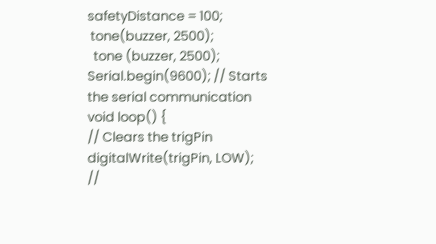safetyDistance = 100;
 tone(buzzer, 2500);
  tone (buzzer, 2500);
Serial.begin(9600); // Starts the serial communication
void loop() {
// Clears the trigPin
digitalWrite(trigPin, LOW);
//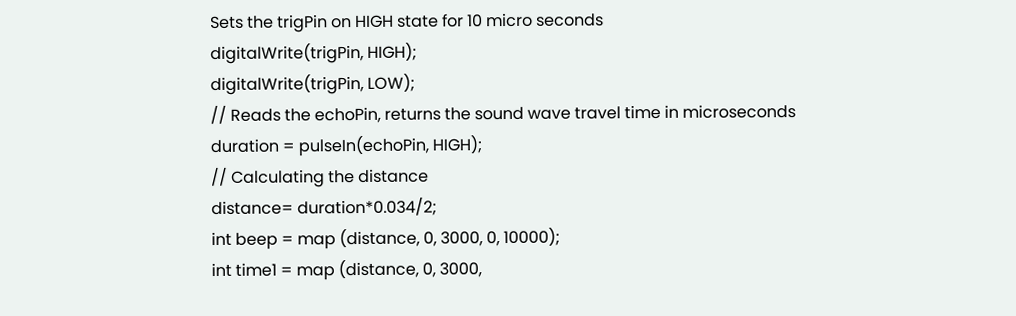Sets the trigPin on HIGH state for 10 micro seconds
digitalWrite(trigPin, HIGH);
digitalWrite(trigPin, LOW);
// Reads the echoPin, returns the sound wave travel time in microseconds
duration = pulseIn(echoPin, HIGH);
// Calculating the distance
distance= duration*0.034/2;
int beep = map (distance, 0, 3000, 0, 10000);
int time1 = map (distance, 0, 3000,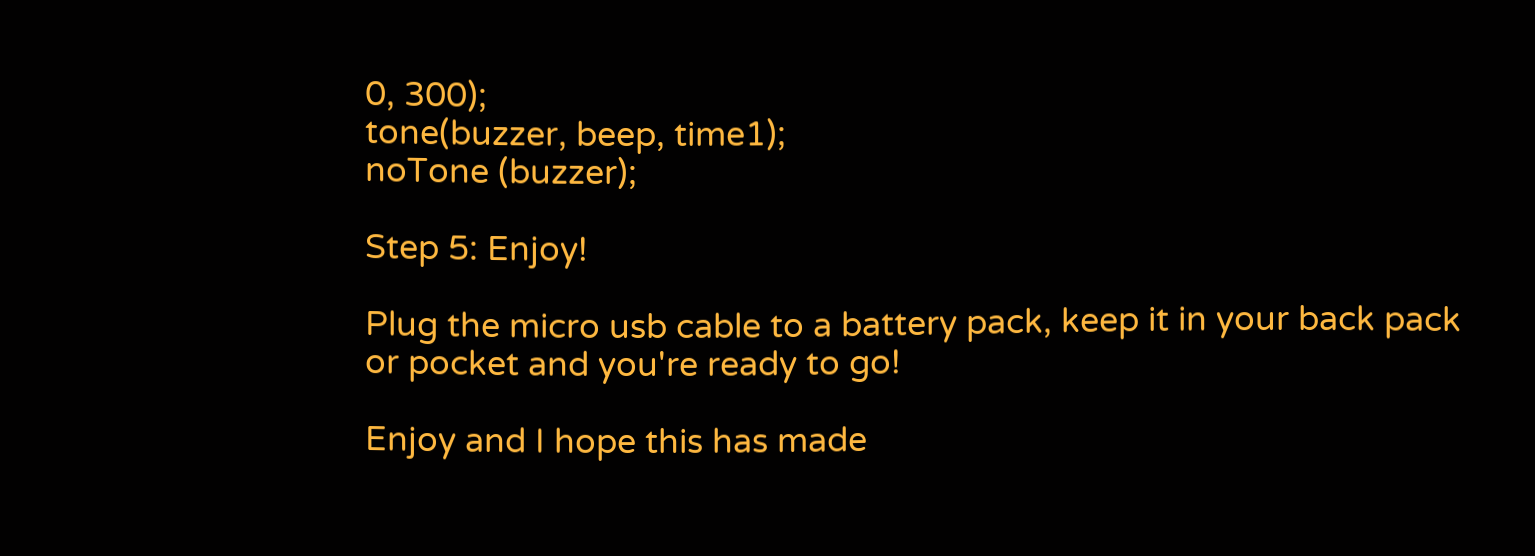0, 300);
tone(buzzer, beep, time1);
noTone (buzzer);

Step 5: Enjoy!

Plug the micro usb cable to a battery pack, keep it in your back pack or pocket and you're ready to go!

Enjoy and I hope this has made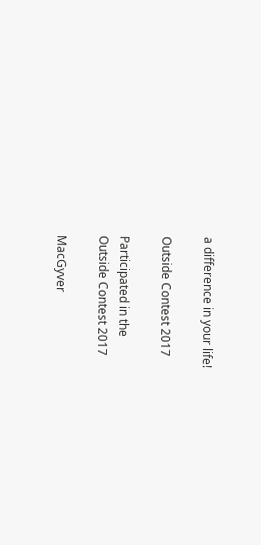a difference in your life!

Outside Contest 2017

Participated in the
Outside Contest 2017

MacGyver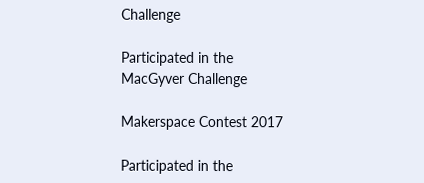Challenge

Participated in the
MacGyver Challenge

Makerspace Contest 2017

Participated in the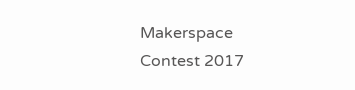Makerspace Contest 2017